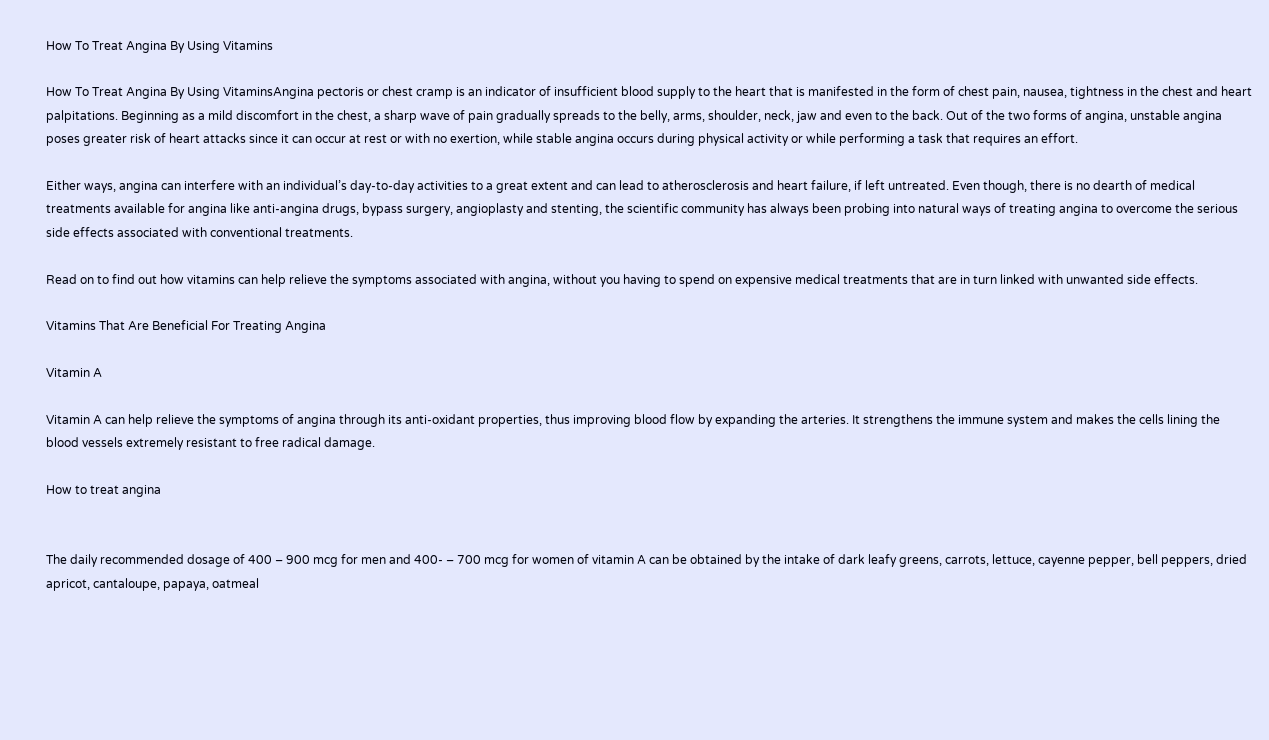How To Treat Angina By Using Vitamins

How To Treat Angina By Using VitaminsAngina pectoris or chest cramp is an indicator of insufficient blood supply to the heart that is manifested in the form of chest pain, nausea, tightness in the chest and heart palpitations. Beginning as a mild discomfort in the chest, a sharp wave of pain gradually spreads to the belly, arms, shoulder, neck, jaw and even to the back. Out of the two forms of angina, unstable angina poses greater risk of heart attacks since it can occur at rest or with no exertion, while stable angina occurs during physical activity or while performing a task that requires an effort.

Either ways, angina can interfere with an individual’s day-to-day activities to a great extent and can lead to atherosclerosis and heart failure, if left untreated. Even though, there is no dearth of medical treatments available for angina like anti-angina drugs, bypass surgery, angioplasty and stenting, the scientific community has always been probing into natural ways of treating angina to overcome the serious side effects associated with conventional treatments.

Read on to find out how vitamins can help relieve the symptoms associated with angina, without you having to spend on expensive medical treatments that are in turn linked with unwanted side effects.

Vitamins That Are Beneficial For Treating Angina

Vitamin A

Vitamin A can help relieve the symptoms of angina through its anti-oxidant properties, thus improving blood flow by expanding the arteries. It strengthens the immune system and makes the cells lining the blood vessels extremely resistant to free radical damage.

How to treat angina


The daily recommended dosage of 400 – 900 mcg for men and 400- – 700 mcg for women of vitamin A can be obtained by the intake of dark leafy greens, carrots, lettuce, cayenne pepper, bell peppers, dried apricot, cantaloupe, papaya, oatmeal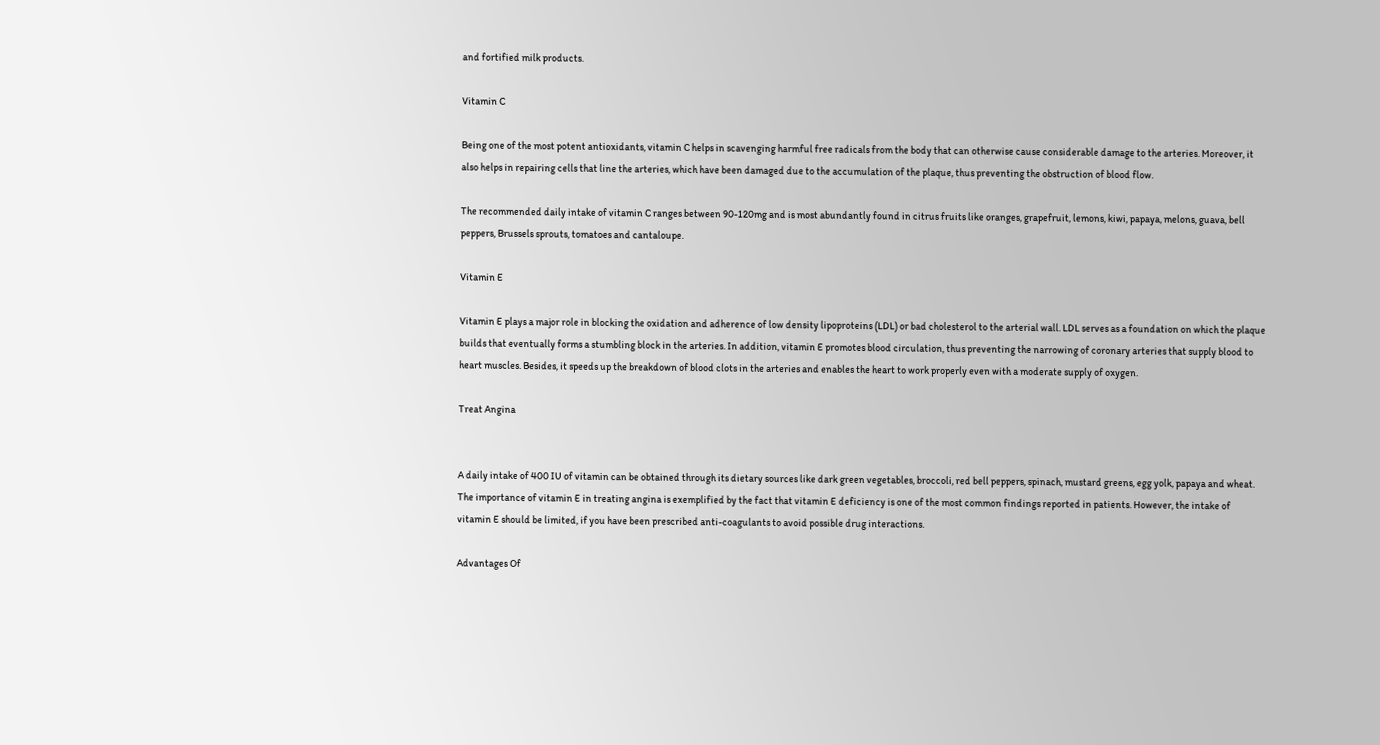and fortified milk products.

Vitamin C

Being one of the most potent antioxidants, vitamin C helps in scavenging harmful free radicals from the body that can otherwise cause considerable damage to the arteries. Moreover, it also helps in repairing cells that line the arteries, which have been damaged due to the accumulation of the plaque, thus preventing the obstruction of blood flow.

The recommended daily intake of vitamin C ranges between 90-120mg and is most abundantly found in citrus fruits like oranges, grapefruit, lemons, kiwi, papaya, melons, guava, bell peppers, Brussels sprouts, tomatoes and cantaloupe.

Vitamin E

Vitamin E plays a major role in blocking the oxidation and adherence of low density lipoproteins (LDL) or bad cholesterol to the arterial wall. LDL serves as a foundation on which the plaque builds that eventually forms a stumbling block in the arteries. In addition, vitamin E promotes blood circulation, thus preventing the narrowing of coronary arteries that supply blood to heart muscles. Besides, it speeds up the breakdown of blood clots in the arteries and enables the heart to work properly even with a moderate supply of oxygen.

Treat Angina


A daily intake of 400 IU of vitamin can be obtained through its dietary sources like dark green vegetables, broccoli, red bell peppers, spinach, mustard greens, egg yolk, papaya and wheat. The importance of vitamin E in treating angina is exemplified by the fact that vitamin E deficiency is one of the most common findings reported in patients. However, the intake of vitamin E should be limited, if you have been prescribed anti-coagulants to avoid possible drug interactions.

Advantages Of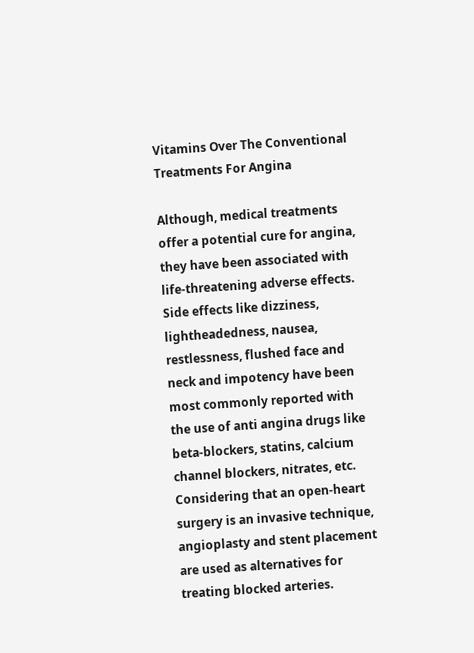Vitamins Over The Conventional Treatments For Angina

Although, medical treatments offer a potential cure for angina, they have been associated with life-threatening adverse effects. Side effects like dizziness, lightheadedness, nausea, restlessness, flushed face and neck and impotency have been most commonly reported with the use of anti angina drugs like beta-blockers, statins, calcium channel blockers, nitrates, etc. Considering that an open-heart surgery is an invasive technique, angioplasty and stent placement are used as alternatives for treating blocked arteries.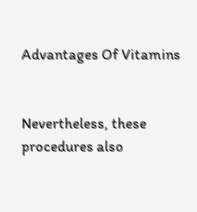Advantages Of Vitamins


Nevertheless, these procedures also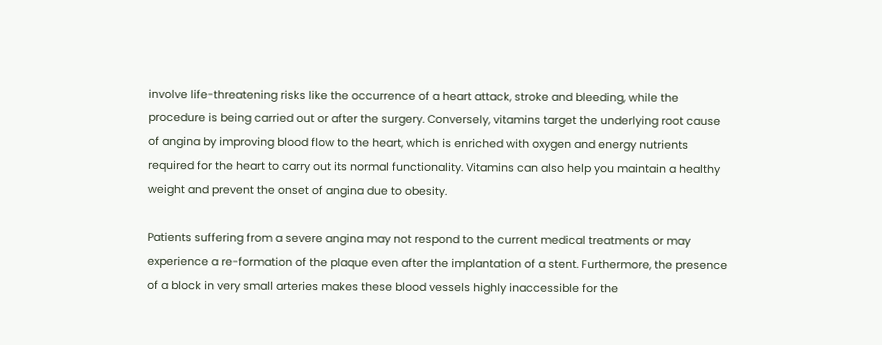involve life-threatening risks like the occurrence of a heart attack, stroke and bleeding, while the procedure is being carried out or after the surgery. Conversely, vitamins target the underlying root cause of angina by improving blood flow to the heart, which is enriched with oxygen and energy nutrients required for the heart to carry out its normal functionality. Vitamins can also help you maintain a healthy weight and prevent the onset of angina due to obesity.

Patients suffering from a severe angina may not respond to the current medical treatments or may experience a re-formation of the plaque even after the implantation of a stent. Furthermore, the presence of a block in very small arteries makes these blood vessels highly inaccessible for the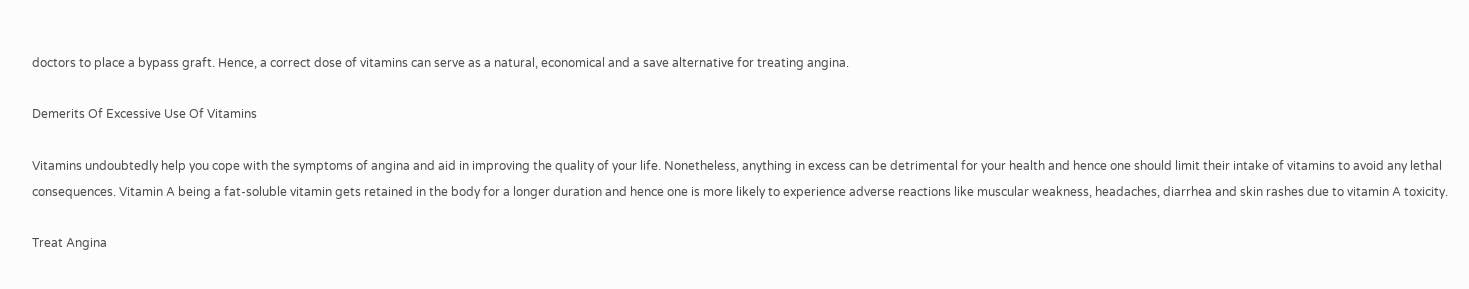doctors to place a bypass graft. Hence, a correct dose of vitamins can serve as a natural, economical and a save alternative for treating angina.

Demerits Of Excessive Use Of Vitamins

Vitamins undoubtedly help you cope with the symptoms of angina and aid in improving the quality of your life. Nonetheless, anything in excess can be detrimental for your health and hence one should limit their intake of vitamins to avoid any lethal consequences. Vitamin A being a fat-soluble vitamin gets retained in the body for a longer duration and hence one is more likely to experience adverse reactions like muscular weakness, headaches, diarrhea and skin rashes due to vitamin A toxicity.

Treat Angina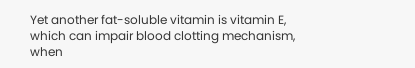Yet another fat-soluble vitamin is vitamin E, which can impair blood clotting mechanism, when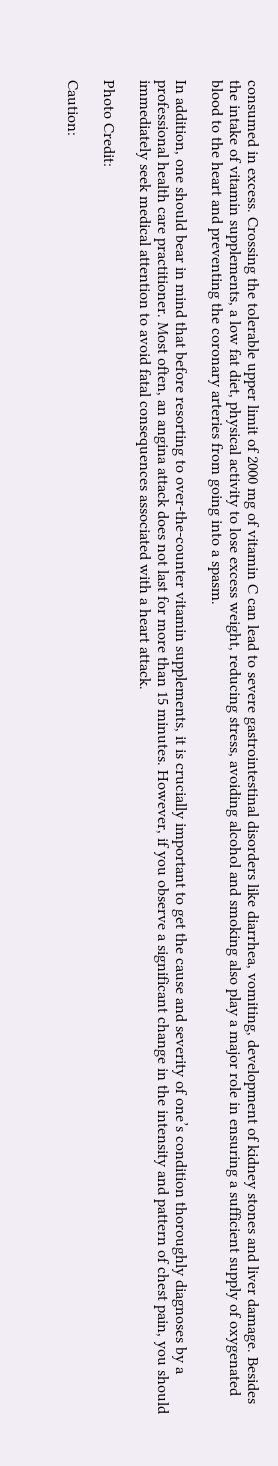consumed in excess. Crossing the tolerable upper limit of 2000 mg of vitamin C can lead to severe gastrointestinal disorders like diarrhea, vomiting, development of kidney stones and liver damage. Besides the intake of vitamin supplements, a low fat diet, physical activity to lose excess weight, reducing stress, avoiding alcohol and smoking also play a major role in ensuring a sufficient supply of oxygenated blood to the heart and preventing the coronary arteries from going into a spasm.

In addition, one should bear in mind that before resorting to over-the-counter vitamin supplements, it is crucially important to get the cause and severity of one’s condition thoroughly diagnoses by a professional health care practitioner. Most often, an angina attack does not last for more than 15 minutes. However, if you observe a significant change in the intensity and pattern of chest pain, you should immediately seek medical attention to avoid fatal consequences associated with a heart attack.

Photo Credit:

Caution: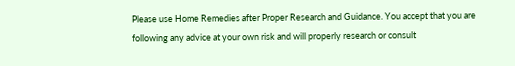Please use Home Remedies after Proper Research and Guidance. You accept that you are following any advice at your own risk and will properly research or consult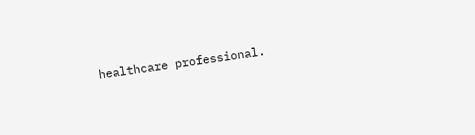healthcare professional.